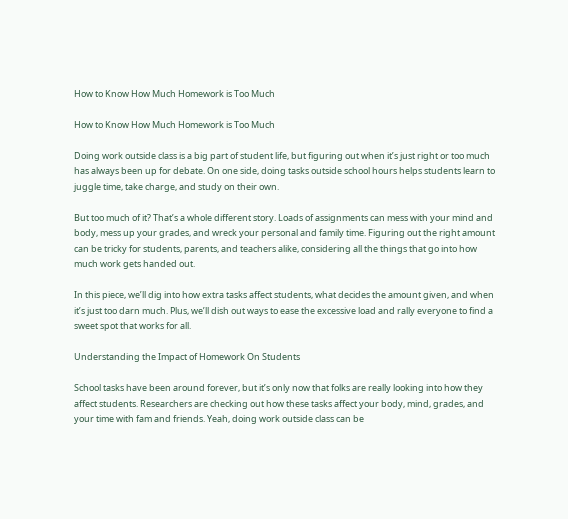How to Know How Much Homework is Too Much

How to Know How Much Homework is Too Much

Doing work outside class is a big part of student life, but figuring out when it’s just right or too much has always been up for debate. On one side, doing tasks outside school hours helps students learn to juggle time, take charge, and study on their own.

But too much of it? That’s a whole different story. Loads of assignments can mess with your mind and body, mess up your grades, and wreck your personal and family time. Figuring out the right amount can be tricky for students, parents, and teachers alike, considering all the things that go into how much work gets handed out.

In this piece, we’ll dig into how extra tasks affect students, what decides the amount given, and when it’s just too darn much. Plus, we’ll dish out ways to ease the excessive load and rally everyone to find a sweet spot that works for all.

Understanding the Impact of Homework On Students

School tasks have been around forever, but it’s only now that folks are really looking into how they affect students. Researchers are checking out how these tasks affect your body, mind, grades, and your time with fam and friends. Yeah, doing work outside class can be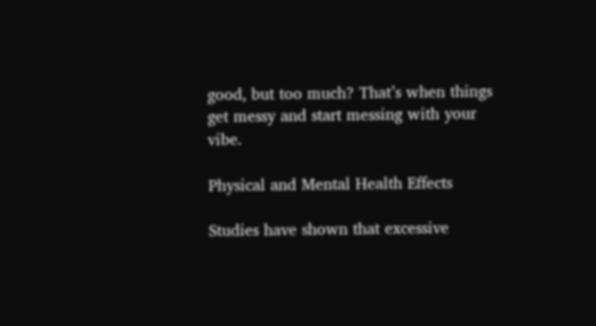good, but too much? That’s when things get messy and start messing with your vibe.

Physical and Mental Health Effects

Studies have shown that excessive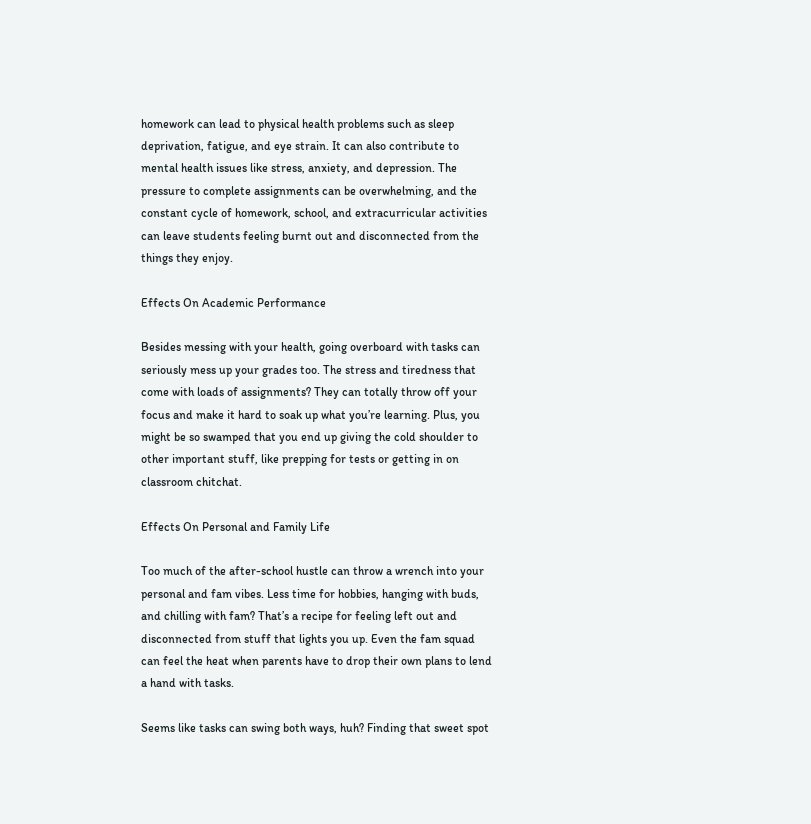homework can lead to physical health problems such as sleep deprivation, fatigue, and eye strain. It can also contribute to mental health issues like stress, anxiety, and depression. The pressure to complete assignments can be overwhelming, and the constant cycle of homework, school, and extracurricular activities can leave students feeling burnt out and disconnected from the things they enjoy.

Effects On Academic Performance

Besides messing with your health, going overboard with tasks can seriously mess up your grades too. The stress and tiredness that come with loads of assignments? They can totally throw off your focus and make it hard to soak up what you’re learning. Plus, you might be so swamped that you end up giving the cold shoulder to other important stuff, like prepping for tests or getting in on classroom chitchat.

Effects On Personal and Family Life

Too much of the after-school hustle can throw a wrench into your personal and fam vibes. Less time for hobbies, hanging with buds, and chilling with fam? That’s a recipe for feeling left out and disconnected from stuff that lights you up. Even the fam squad can feel the heat when parents have to drop their own plans to lend a hand with tasks.

Seems like tasks can swing both ways, huh? Finding that sweet spot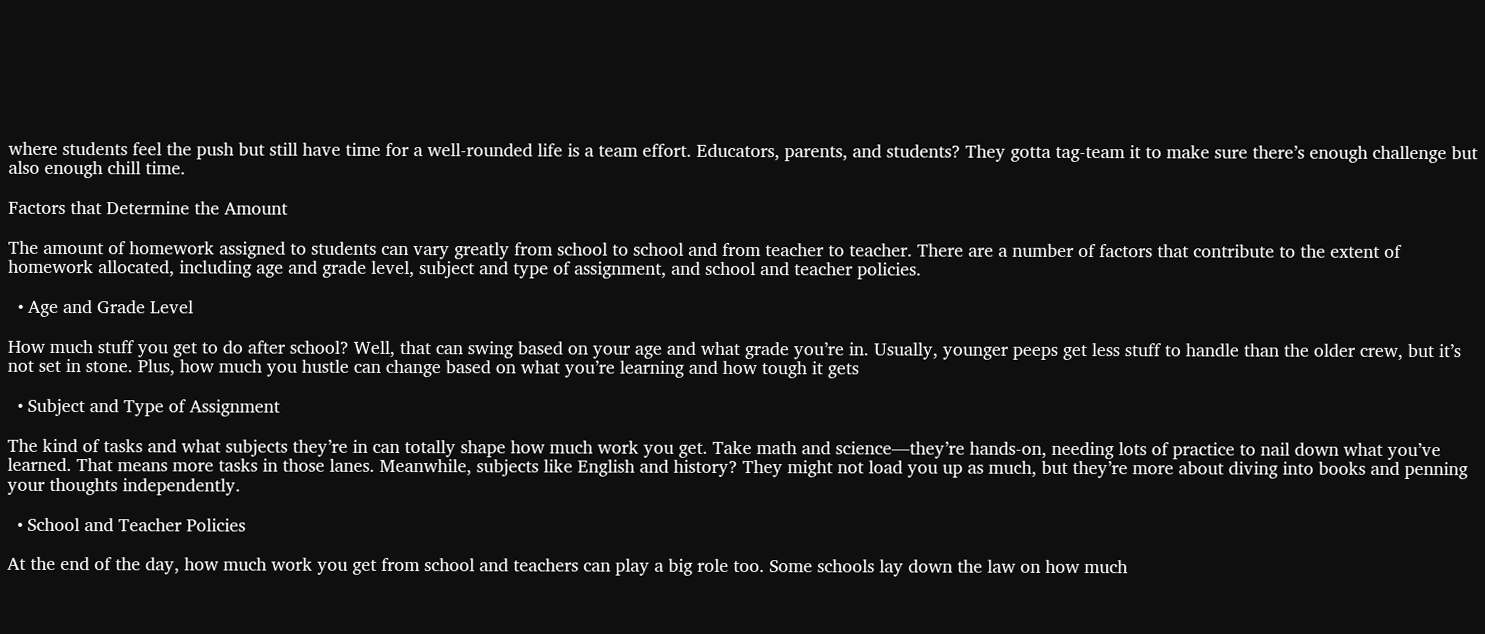where students feel the push but still have time for a well-rounded life is a team effort. Educators, parents, and students? They gotta tag-team it to make sure there’s enough challenge but also enough chill time.

Factors that Determine the Amount

The amount of homework assigned to students can vary greatly from school to school and from teacher to teacher. There are a number of factors that contribute to the extent of homework allocated, including age and grade level, subject and type of assignment, and school and teacher policies.

  • Age and Grade Level

How much stuff you get to do after school? Well, that can swing based on your age and what grade you’re in. Usually, younger peeps get less stuff to handle than the older crew, but it’s not set in stone. Plus, how much you hustle can change based on what you’re learning and how tough it gets

  • Subject and Type of Assignment

The kind of tasks and what subjects they’re in can totally shape how much work you get. Take math and science—they’re hands-on, needing lots of practice to nail down what you’ve learned. That means more tasks in those lanes. Meanwhile, subjects like English and history? They might not load you up as much, but they’re more about diving into books and penning your thoughts independently.

  • School and Teacher Policies

At the end of the day, how much work you get from school and teachers can play a big role too. Some schools lay down the law on how much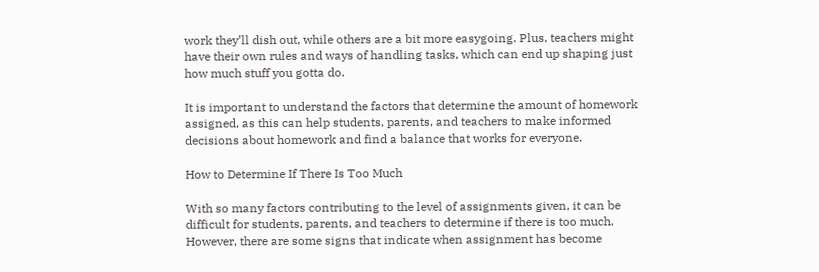work they’ll dish out, while others are a bit more easygoing. Plus, teachers might have their own rules and ways of handling tasks, which can end up shaping just how much stuff you gotta do.

It is important to understand the factors that determine the amount of homework assigned, as this can help students, parents, and teachers to make informed decisions about homework and find a balance that works for everyone.

How to Determine If There Is Too Much

With so many factors contributing to the level of assignments given, it can be difficult for students, parents, and teachers to determine if there is too much. However, there are some signs that indicate when assignment has become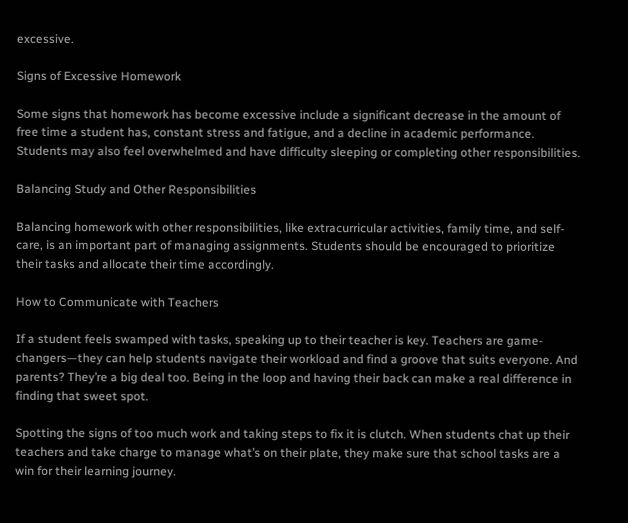excessive.

Signs of Excessive Homework

Some signs that homework has become excessive include a significant decrease in the amount of free time a student has, constant stress and fatigue, and a decline in academic performance. Students may also feel overwhelmed and have difficulty sleeping or completing other responsibilities.

Balancing Study and Other Responsibilities

Balancing homework with other responsibilities, like extracurricular activities, family time, and self-care, is an important part of managing assignments. Students should be encouraged to prioritize their tasks and allocate their time accordingly.

How to Communicate with Teachers

If a student feels swamped with tasks, speaking up to their teacher is key. Teachers are game-changers—they can help students navigate their workload and find a groove that suits everyone. And parents? They’re a big deal too. Being in the loop and having their back can make a real difference in finding that sweet spot.

Spotting the signs of too much work and taking steps to fix it is clutch. When students chat up their teachers and take charge to manage what’s on their plate, they make sure that school tasks are a win for their learning journey.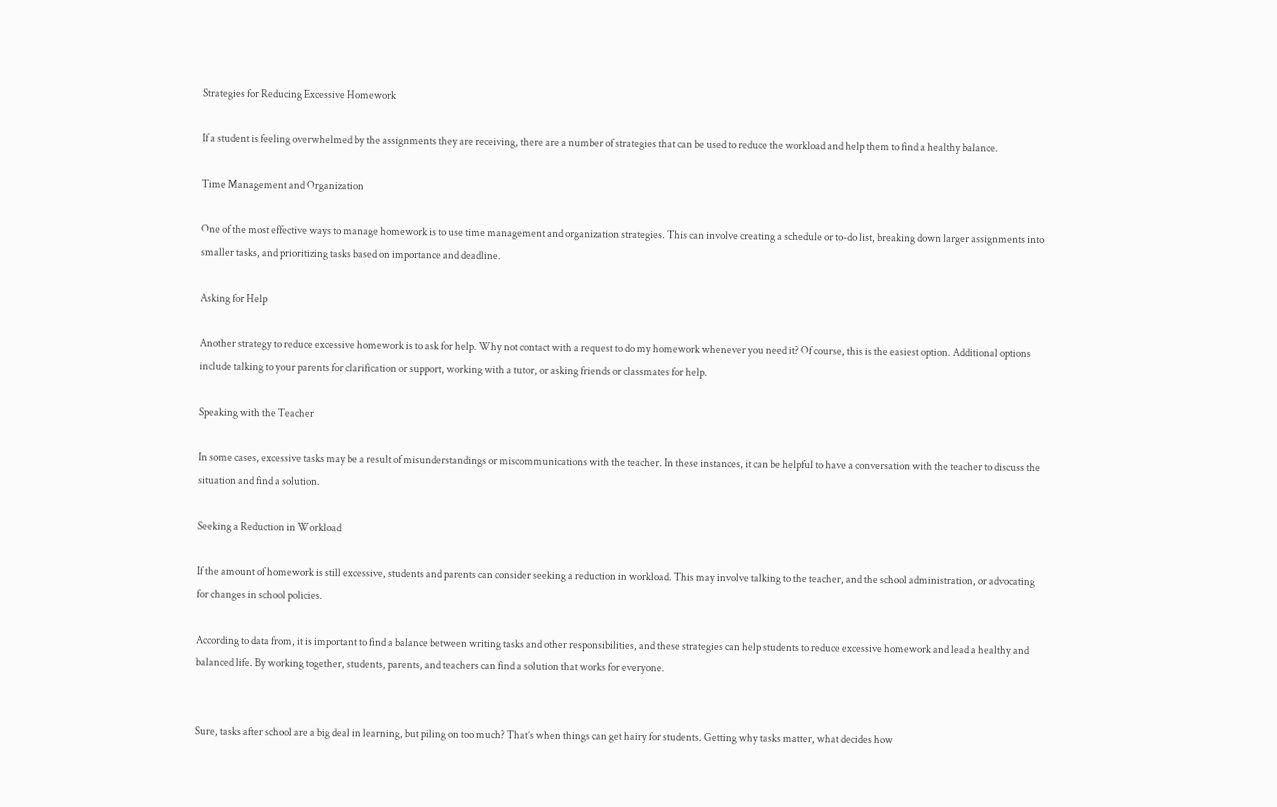Strategies for Reducing Excessive Homework

If a student is feeling overwhelmed by the assignments they are receiving, there are a number of strategies that can be used to reduce the workload and help them to find a healthy balance.

Time Management and Organization

One of the most effective ways to manage homework is to use time management and organization strategies. This can involve creating a schedule or to-do list, breaking down larger assignments into smaller tasks, and prioritizing tasks based on importance and deadline.

Asking for Help

Another strategy to reduce excessive homework is to ask for help. Why not contact with a request to do my homework whenever you need it? Of course, this is the easiest option. Additional options include talking to your parents for clarification or support, working with a tutor, or asking friends or classmates for help.

Speaking with the Teacher

In some cases, excessive tasks may be a result of misunderstandings or miscommunications with the teacher. In these instances, it can be helpful to have a conversation with the teacher to discuss the situation and find a solution.

Seeking a Reduction in Workload

If the amount of homework is still excessive, students and parents can consider seeking a reduction in workload. This may involve talking to the teacher, and the school administration, or advocating for changes in school policies.

According to data from, it is important to find a balance between writing tasks and other responsibilities, and these strategies can help students to reduce excessive homework and lead a healthy and balanced life. By working together, students, parents, and teachers can find a solution that works for everyone.


Sure, tasks after school are a big deal in learning, but piling on too much? That’s when things can get hairy for students. Getting why tasks matter, what decides how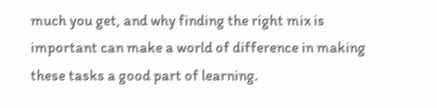much you get, and why finding the right mix is important can make a world of difference in making these tasks a good part of learning.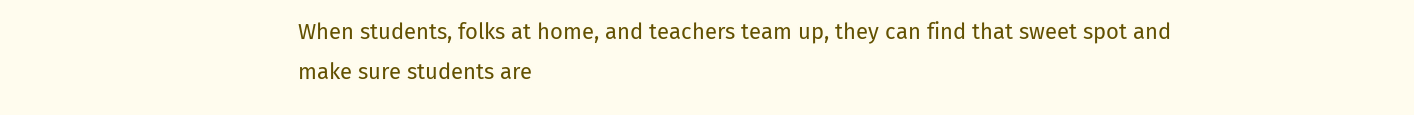When students, folks at home, and teachers team up, they can find that sweet spot and make sure students are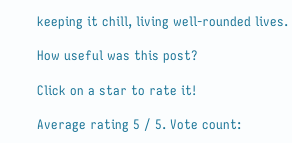keeping it chill, living well-rounded lives.

How useful was this post?

Click on a star to rate it!

Average rating 5 / 5. Vote count: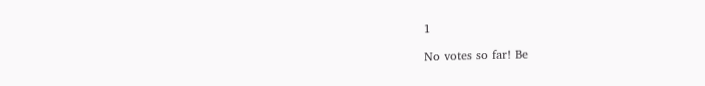1

No votes so far! Be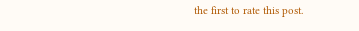the first to rate this post.